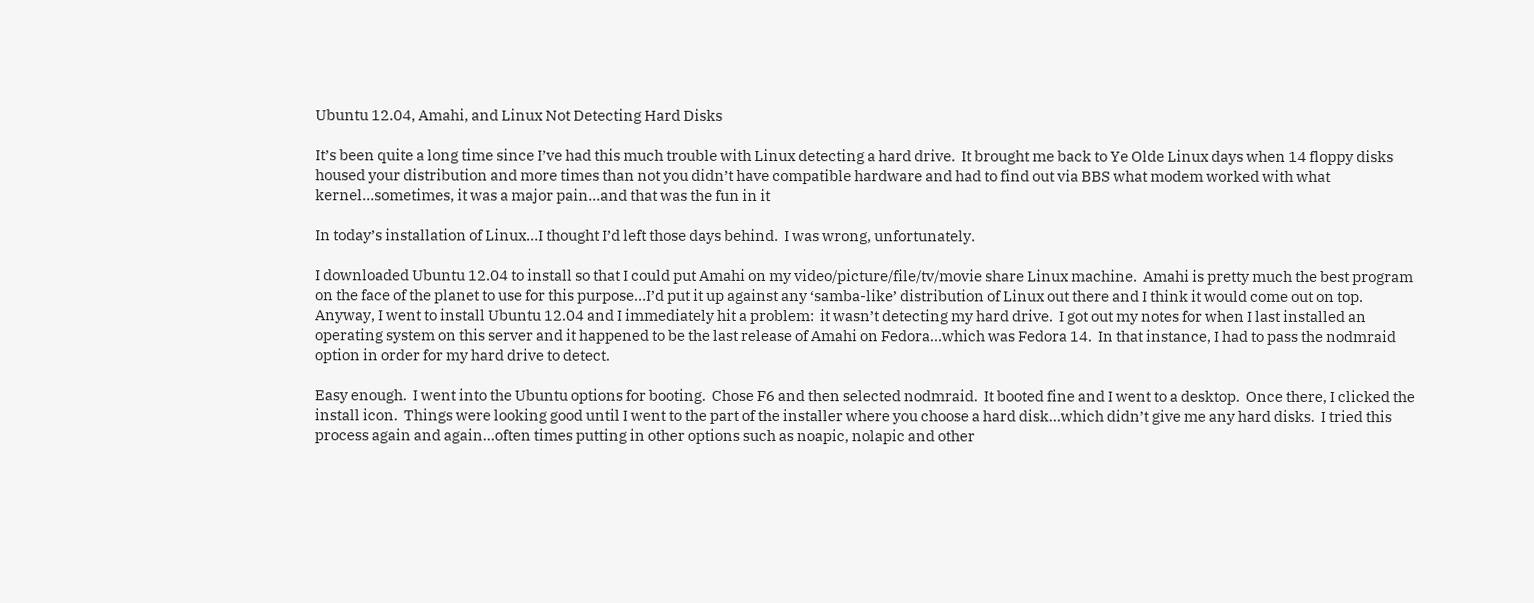Ubuntu 12.04, Amahi, and Linux Not Detecting Hard Disks

It’s been quite a long time since I’ve had this much trouble with Linux detecting a hard drive.  It brought me back to Ye Olde Linux days when 14 floppy disks housed your distribution and more times than not you didn’t have compatible hardware and had to find out via BBS what modem worked with what kernel…sometimes, it was a major pain…and that was the fun in it

In today’s installation of Linux…I thought I’d left those days behind.  I was wrong, unfortunately.

I downloaded Ubuntu 12.04 to install so that I could put Amahi on my video/picture/file/tv/movie share Linux machine.  Amahi is pretty much the best program on the face of the planet to use for this purpose…I’d put it up against any ‘samba-like’ distribution of Linux out there and I think it would come out on top.  Anyway, I went to install Ubuntu 12.04 and I immediately hit a problem:  it wasn’t detecting my hard drive.  I got out my notes for when I last installed an operating system on this server and it happened to be the last release of Amahi on Fedora…which was Fedora 14.  In that instance, I had to pass the nodmraid option in order for my hard drive to detect.

Easy enough.  I went into the Ubuntu options for booting.  Chose F6 and then selected nodmraid.  It booted fine and I went to a desktop.  Once there, I clicked the install icon.  Things were looking good until I went to the part of the installer where you choose a hard disk…which didn’t give me any hard disks.  I tried this process again and again…often times putting in other options such as noapic, nolapic and other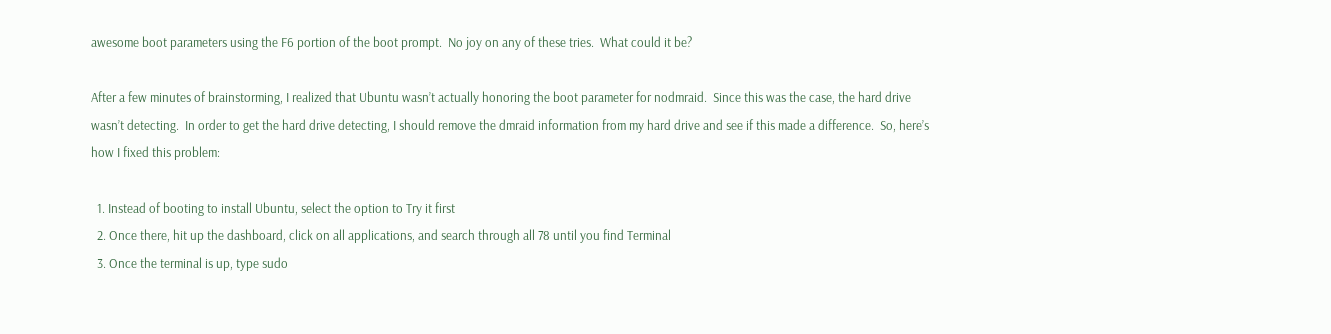awesome boot parameters using the F6 portion of the boot prompt.  No joy on any of these tries.  What could it be?

After a few minutes of brainstorming, I realized that Ubuntu wasn’t actually honoring the boot parameter for nodmraid.  Since this was the case, the hard drive wasn’t detecting.  In order to get the hard drive detecting, I should remove the dmraid information from my hard drive and see if this made a difference.  So, here’s how I fixed this problem:

  1. Instead of booting to install Ubuntu, select the option to Try it first
  2. Once there, hit up the dashboard, click on all applications, and search through all 78 until you find Terminal
  3. Once the terminal is up, type sudo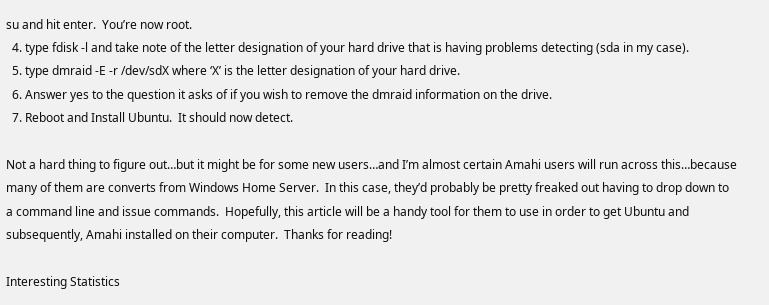su and hit enter.  You’re now root.
  4. type fdisk -l and take note of the letter designation of your hard drive that is having problems detecting (sda in my case).
  5. type dmraid -E -r /dev/sdX where ‘X’ is the letter designation of your hard drive.
  6. Answer yes to the question it asks of if you wish to remove the dmraid information on the drive.
  7. Reboot and Install Ubuntu.  It should now detect.

Not a hard thing to figure out…but it might be for some new users…and I’m almost certain Amahi users will run across this…because many of them are converts from Windows Home Server.  In this case, they’d probably be pretty freaked out having to drop down to a command line and issue commands.  Hopefully, this article will be a handy tool for them to use in order to get Ubuntu and subsequently, Amahi installed on their computer.  Thanks for reading!

Interesting Statistics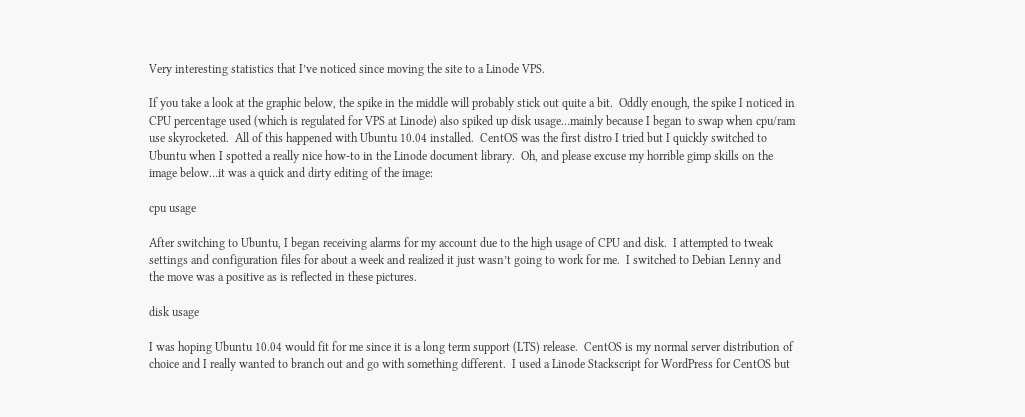Very interesting statistics that I’ve noticed since moving the site to a Linode VPS.

If you take a look at the graphic below, the spike in the middle will probably stick out quite a bit.  Oddly enough, the spike I noticed in CPU percentage used (which is regulated for VPS at Linode) also spiked up disk usage…mainly because I began to swap when cpu/ram use skyrocketed.  All of this happened with Ubuntu 10.04 installed.  CentOS was the first distro I tried but I quickly switched to Ubuntu when I spotted a really nice how-to in the Linode document library.  Oh, and please excuse my horrible gimp skills on the image below…it was a quick and dirty editing of the image:

cpu usage

After switching to Ubuntu, I began receiving alarms for my account due to the high usage of CPU and disk.  I attempted to tweak settings and configuration files for about a week and realized it just wasn’t going to work for me.  I switched to Debian Lenny and the move was a positive as is reflected in these pictures.

disk usage

I was hoping Ubuntu 10.04 would fit for me since it is a long term support (LTS) release.  CentOS is my normal server distribution of choice and I really wanted to branch out and go with something different.  I used a Linode Stackscript for WordPress for CentOS but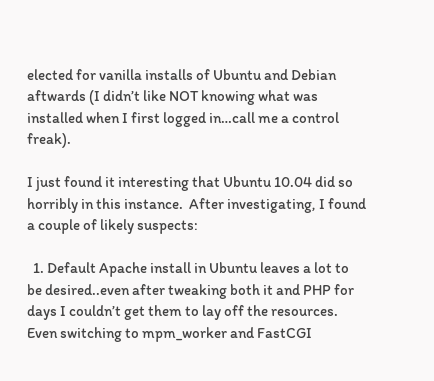elected for vanilla installs of Ubuntu and Debian aftwards (I didn’t like NOT knowing what was installed when I first logged in…call me a control freak).

I just found it interesting that Ubuntu 10.04 did so horribly in this instance.  After investigating, I found a couple of likely suspects:

  1. Default Apache install in Ubuntu leaves a lot to be desired..even after tweaking both it and PHP for days I couldn’t get them to lay off the resources.  Even switching to mpm_worker and FastCGI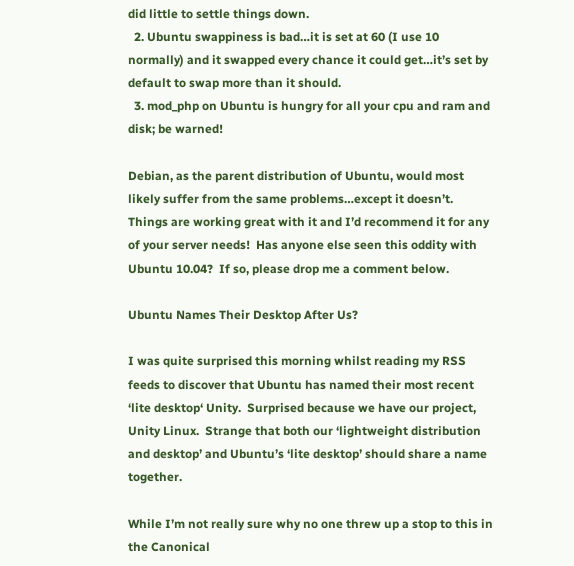did little to settle things down.
  2. Ubuntu swappiness is bad…it is set at 60 (I use 10 normally) and it swapped every chance it could get…it’s set by default to swap more than it should.
  3. mod_php on Ubuntu is hungry for all your cpu and ram and disk; be warned!

Debian, as the parent distribution of Ubuntu, would most likely suffer from the same problems…except it doesn’t.  Things are working great with it and I’d recommend it for any of your server needs!  Has anyone else seen this oddity with Ubuntu 10.04?  If so, please drop me a comment below.

Ubuntu Names Their Desktop After Us?

I was quite surprised this morning whilst reading my RSS feeds to discover that Ubuntu has named their most recent ‘lite desktop‘ Unity.  Surprised because we have our project, Unity Linux.  Strange that both our ‘lightweight distribution and desktop’ and Ubuntu’s ‘lite desktop’ should share a name together.

While I’m not really sure why no one threw up a stop to this in the Canonical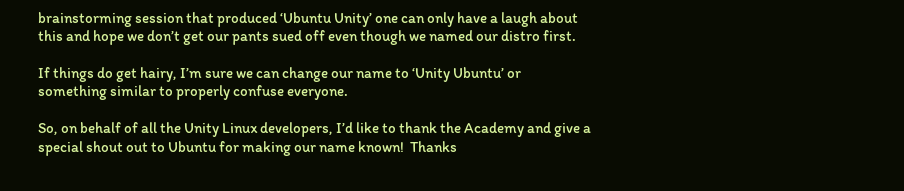brainstorming session that produced ‘Ubuntu Unity’ one can only have a laugh about this and hope we don’t get our pants sued off even though we named our distro first.

If things do get hairy, I’m sure we can change our name to ‘Unity Ubuntu’ or something similar to properly confuse everyone.

So, on behalf of all the Unity Linux developers, I’d like to thank the Academy and give a special shout out to Ubuntu for making our name known!  Thanks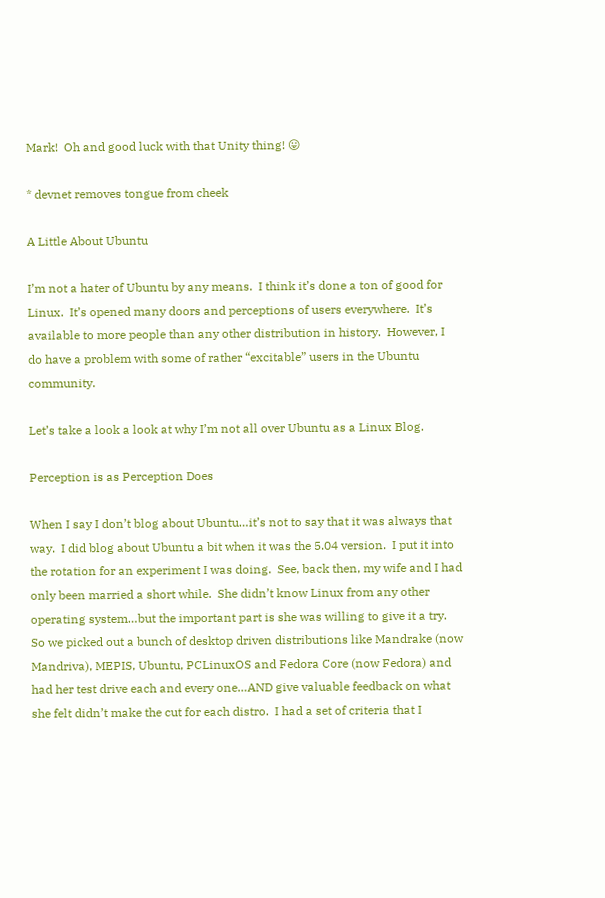Mark!  Oh and good luck with that Unity thing! 😛

* devnet removes tongue from cheek

A Little About Ubuntu

I’m not a hater of Ubuntu by any means.  I think it’s done a ton of good for Linux.  It’s opened many doors and perceptions of users everywhere.  It’s available to more people than any other distribution in history.  However, I do have a problem with some of rather “excitable” users in the Ubuntu community.

Let’s take a look a look at why I’m not all over Ubuntu as a Linux Blog.

Perception is as Perception Does

When I say I don’t blog about Ubuntu…it’s not to say that it was always that way.  I did blog about Ubuntu a bit when it was the 5.04 version.  I put it into the rotation for an experiment I was doing.  See, back then, my wife and I had only been married a short while.  She didn’t know Linux from any other operating system…but the important part is she was willing to give it a try.  So we picked out a bunch of desktop driven distributions like Mandrake (now Mandriva), MEPIS, Ubuntu, PCLinuxOS and Fedora Core (now Fedora) and had her test drive each and every one…AND give valuable feedback on what she felt didn’t make the cut for each distro.  I had a set of criteria that I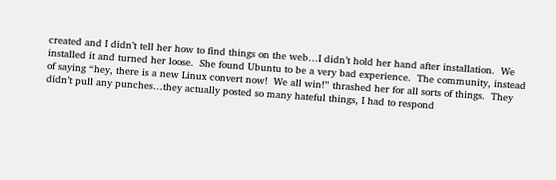created and I didn’t tell her how to find things on the web…I didn’t hold her hand after installation.  We installed it and turned her loose.  She found Ubuntu to be a very bad experience.  The community, instead of saying “hey, there is a new Linux convert now!  We all win!” thrashed her for all sorts of things.  They didn’t pull any punches…they actually posted so many hateful things, I had to respond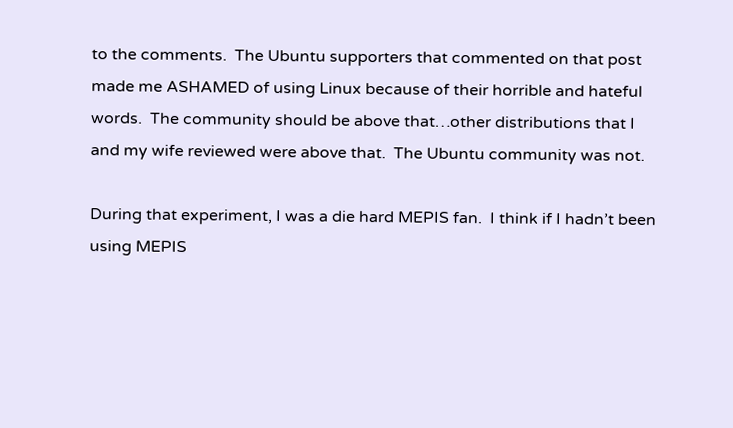to the comments.  The Ubuntu supporters that commented on that post made me ASHAMED of using Linux because of their horrible and hateful words.  The community should be above that…other distributions that I and my wife reviewed were above that.  The Ubuntu community was not.

During that experiment, I was a die hard MEPIS fan.  I think if I hadn’t been using MEPIS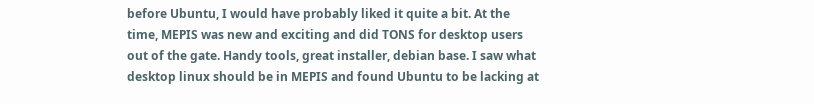before Ubuntu, I would have probably liked it quite a bit. At the time, MEPIS was new and exciting and did TONS for desktop users out of the gate. Handy tools, great installer, debian base. I saw what desktop linux should be in MEPIS and found Ubuntu to be lacking at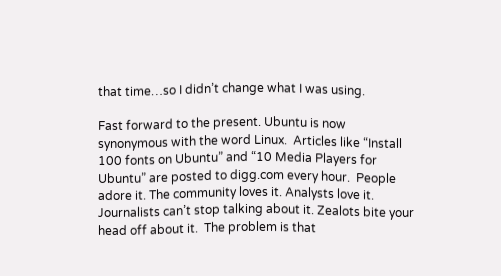that time…so I didn’t change what I was using.

Fast forward to the present. Ubuntu is now synonymous with the word Linux.  Articles like “Install 100 fonts on Ubuntu” and “10 Media Players for Ubuntu” are posted to digg.com every hour.  People adore it. The community loves it. Analysts love it. Journalists can’t stop talking about it. Zealots bite your head off about it.  The problem is that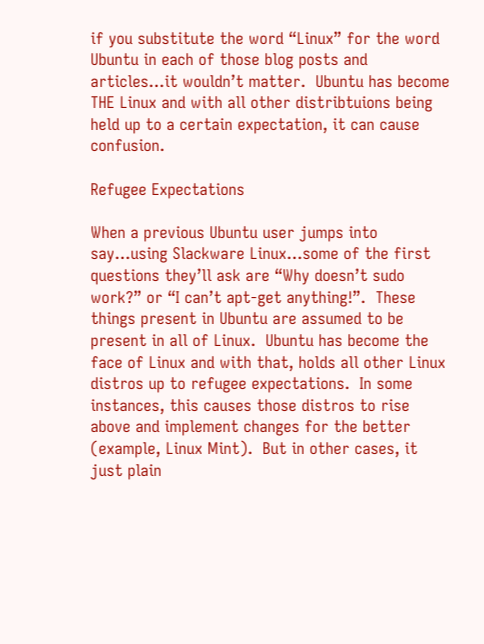if you substitute the word “Linux” for the word Ubuntu in each of those blog posts and articles…it wouldn’t matter.  Ubuntu has become THE Linux and with all other distribtuions being held up to a certain expectation, it can cause confusion.

Refugee Expectations

When a previous Ubuntu user jumps into say…using Slackware Linux…some of the first questions they’ll ask are “Why doesn’t sudo work?” or “I can’t apt-get anything!”.  These things present in Ubuntu are assumed to be present in all of Linux.  Ubuntu has become the face of Linux and with that, holds all other Linux distros up to refugee expectations.  In some instances, this causes those distros to rise above and implement changes for the better (example, Linux Mint).  But in other cases, it just plain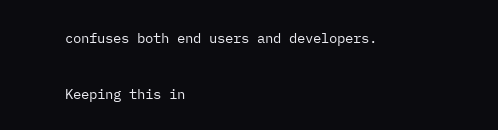confuses both end users and developers.

Keeping this in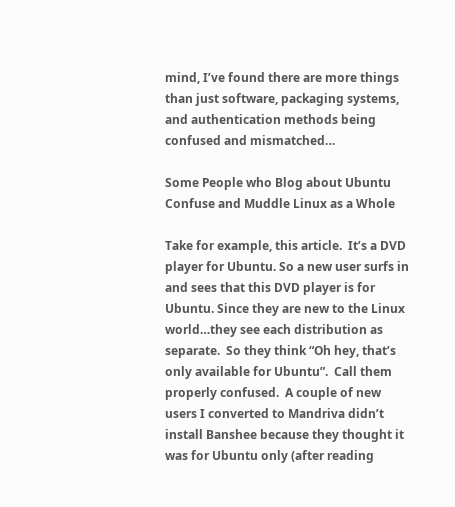mind, I’ve found there are more things than just software, packaging systems, and authentication methods being confused and mismatched…

Some People who Blog about Ubuntu Confuse and Muddle Linux as a Whole

Take for example, this article.  It’s a DVD player for Ubuntu. So a new user surfs in and sees that this DVD player is for Ubuntu. Since they are new to the Linux world…they see each distribution as separate.  So they think “Oh hey, that’s only available for Ubuntu”.  Call them properly confused.  A couple of new users I converted to Mandriva didn’t install Banshee because they thought it was for Ubuntu only (after reading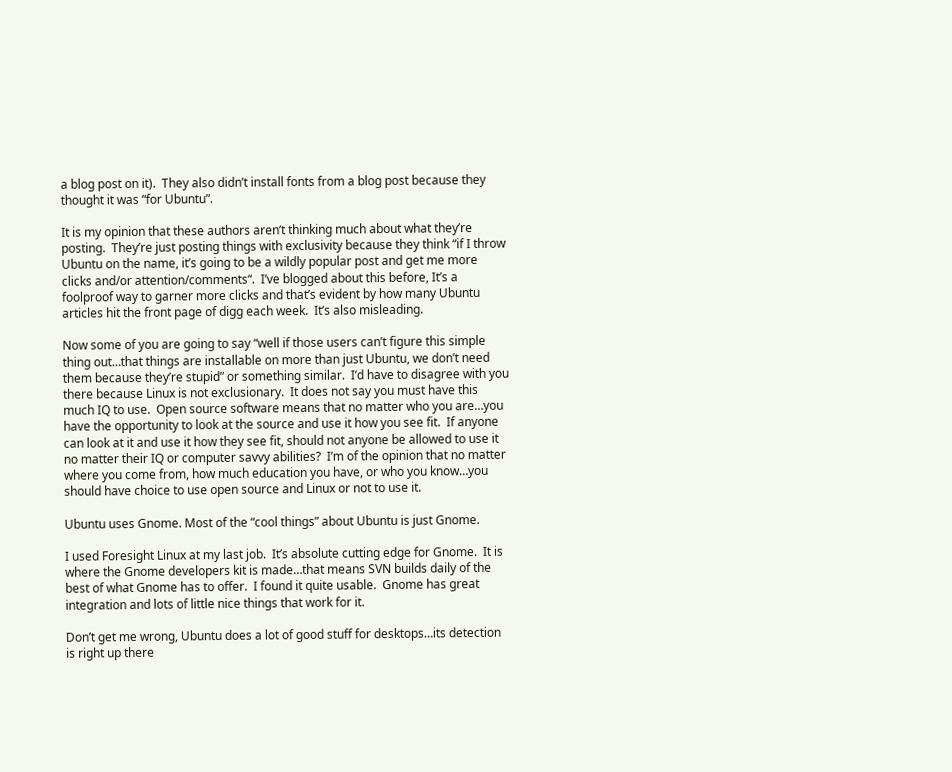a blog post on it).  They also didn’t install fonts from a blog post because they thought it was “for Ubuntu”.

It is my opinion that these authors aren’t thinking much about what they’re posting.  They’re just posting things with exclusivity because they think “if I throw Ubuntu on the name, it’s going to be a wildly popular post and get me more clicks and/or attention/comments“.  I’ve blogged about this before, It’s a foolproof way to garner more clicks and that’s evident by how many Ubuntu articles hit the front page of digg each week.  It’s also misleading.

Now some of you are going to say “well if those users can’t figure this simple thing out…that things are installable on more than just Ubuntu, we don’t need them because they’re stupid” or something similar.  I’d have to disagree with you there because Linux is not exclusionary.  It does not say you must have this much IQ to use.  Open source software means that no matter who you are…you have the opportunity to look at the source and use it how you see fit.  If anyone can look at it and use it how they see fit, should not anyone be allowed to use it no matter their IQ or computer savvy abilities?  I’m of the opinion that no matter where you come from, how much education you have, or who you know…you should have choice to use open source and Linux or not to use it.

Ubuntu uses Gnome. Most of the “cool things” about Ubuntu is just Gnome.

I used Foresight Linux at my last job.  It’s absolute cutting edge for Gnome.  It is where the Gnome developers kit is made…that means SVN builds daily of the best of what Gnome has to offer.  I found it quite usable.  Gnome has great integration and lots of little nice things that work for it.

Don’t get me wrong, Ubuntu does a lot of good stuff for desktops…its detection is right up there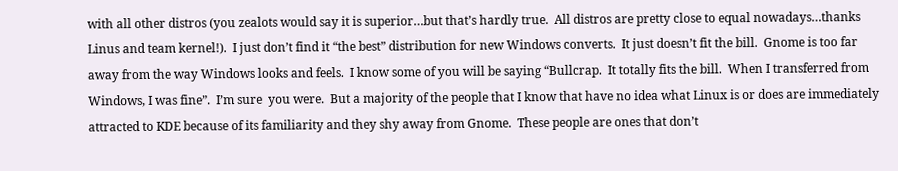with all other distros (you zealots would say it is superior…but that’s hardly true.  All distros are pretty close to equal nowadays…thanks Linus and team kernel!).  I just don’t find it “the best” distribution for new Windows converts.  It just doesn’t fit the bill.  Gnome is too far away from the way Windows looks and feels.  I know some of you will be saying “Bullcrap.  It totally fits the bill.  When I transferred from Windows, I was fine”.  I’m sure  you were.  But a majority of the people that I know that have no idea what Linux is or does are immediately attracted to KDE because of its familiarity and they shy away from Gnome.  These people are ones that don’t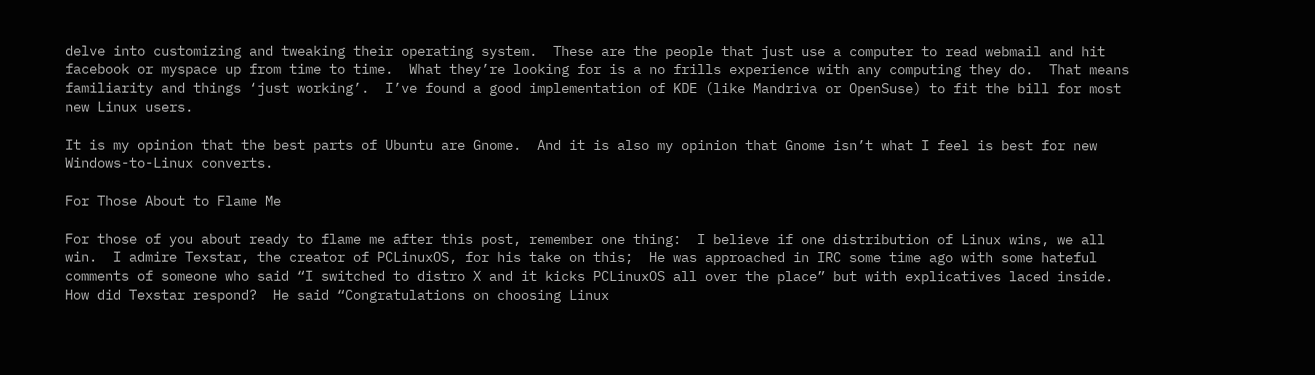delve into customizing and tweaking their operating system.  These are the people that just use a computer to read webmail and hit facebook or myspace up from time to time.  What they’re looking for is a no frills experience with any computing they do.  That means familiarity and things ‘just working’.  I’ve found a good implementation of KDE (like Mandriva or OpenSuse) to fit the bill for most new Linux users.

It is my opinion that the best parts of Ubuntu are Gnome.  And it is also my opinion that Gnome isn’t what I feel is best for new Windows-to-Linux converts.

For Those About to Flame Me

For those of you about ready to flame me after this post, remember one thing:  I believe if one distribution of Linux wins, we all win.  I admire Texstar, the creator of PCLinuxOS, for his take on this;  He was approached in IRC some time ago with some hateful comments of someone who said “I switched to distro X and it kicks PCLinuxOS all over the place” but with explicatives laced inside.  How did Texstar respond?  He said “Congratulations on choosing Linux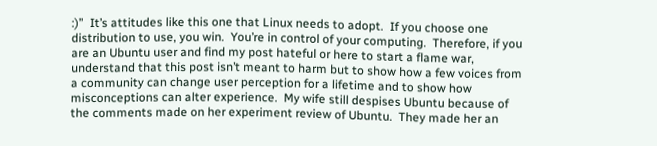:)”  It’s attitudes like this one that Linux needs to adopt.  If you choose one distribution to use, you win.  You’re in control of your computing.  Therefore, if you are an Ubuntu user and find my post hateful or here to start a flame war, understand that this post isn’t meant to harm but to show how a few voices from a community can change user perception for a lifetime and to show how misconceptions can alter experience.  My wife still despises Ubuntu because of the comments made on her experiment review of Ubuntu.  They made her an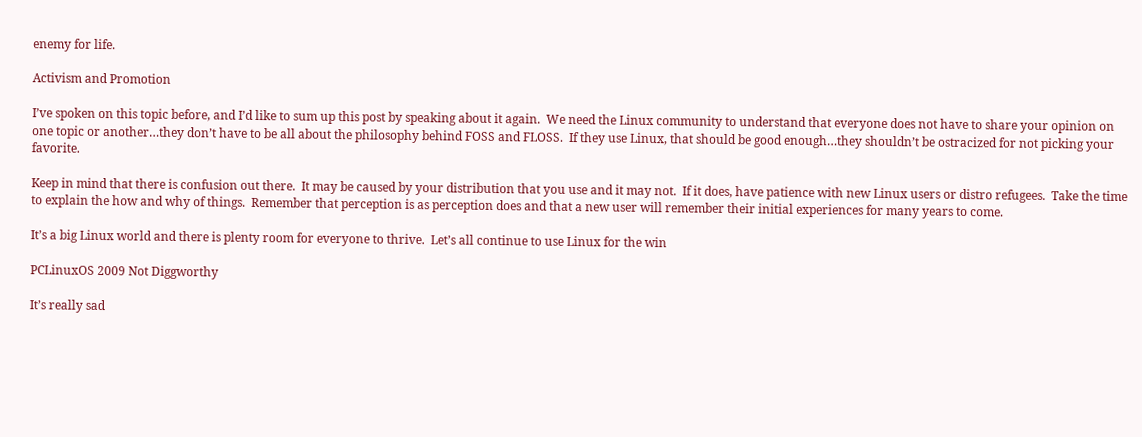enemy for life.

Activism and Promotion

I’ve spoken on this topic before, and I’d like to sum up this post by speaking about it again.  We need the Linux community to understand that everyone does not have to share your opinion on one topic or another…they don’t have to be all about the philosophy behind FOSS and FLOSS.  If they use Linux, that should be good enough…they shouldn’t be ostracized for not picking your favorite.

Keep in mind that there is confusion out there.  It may be caused by your distribution that you use and it may not.  If it does, have patience with new Linux users or distro refugees.  Take the time to explain the how and why of things.  Remember that perception is as perception does and that a new user will remember their initial experiences for many years to come.

It’s a big Linux world and there is plenty room for everyone to thrive.  Let’s all continue to use Linux for the win

PCLinuxOS 2009 Not Diggworthy

It’s really sad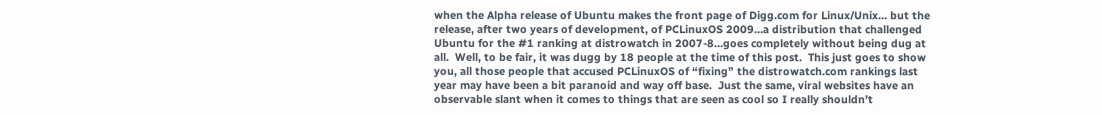when the Alpha release of Ubuntu makes the front page of Digg.com for Linux/Unix… but the release, after two years of development, of PCLinuxOS 2009…a distribution that challenged Ubuntu for the #1 ranking at distrowatch in 2007-8…goes completely without being dug at all.  Well, to be fair, it was dugg by 18 people at the time of this post.  This just goes to show you, all those people that accused PCLinuxOS of “fixing” the distrowatch.com rankings last year may have been a bit paranoid and way off base.  Just the same, viral websites have an observable slant when it comes to things that are seen as cool so I really shouldn’t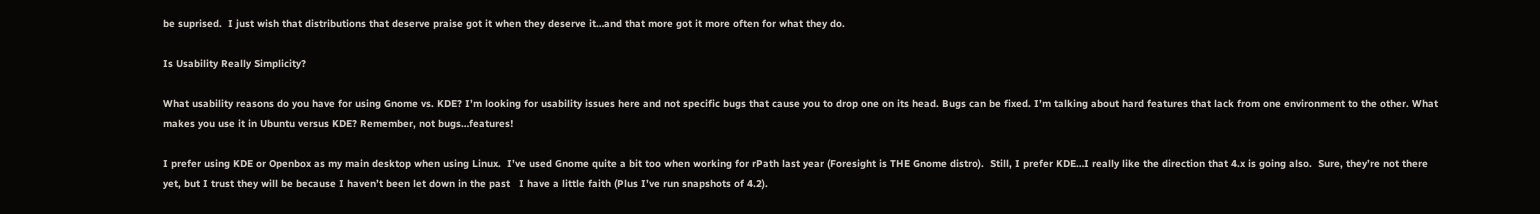be suprised.  I just wish that distributions that deserve praise got it when they deserve it…and that more got it more often for what they do.

Is Usability Really Simplicity?

What usability reasons do you have for using Gnome vs. KDE? I’m looking for usability issues here and not specific bugs that cause you to drop one on its head. Bugs can be fixed. I’m talking about hard features that lack from one environment to the other. What makes you use it in Ubuntu versus KDE? Remember, not bugs…features!

I prefer using KDE or Openbox as my main desktop when using Linux.  I’ve used Gnome quite a bit too when working for rPath last year (Foresight is THE Gnome distro).  Still, I prefer KDE…I really like the direction that 4.x is going also.  Sure, they’re not there yet, but I trust they will be because I haven’t been let down in the past   I have a little faith (Plus I’ve run snapshots of 4.2).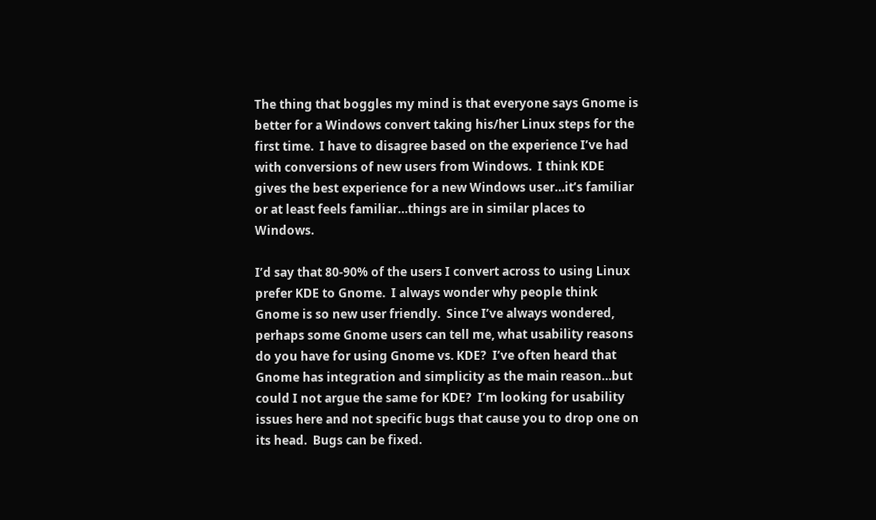The thing that boggles my mind is that everyone says Gnome is better for a Windows convert taking his/her Linux steps for the first time.  I have to disagree based on the experience I’ve had with conversions of new users from Windows.  I think KDE gives the best experience for a new Windows user…it’s familiar or at least feels familiar…things are in similar places to Windows.

I’d say that 80-90% of the users I convert across to using Linux prefer KDE to Gnome.  I always wonder why people think Gnome is so new user friendly.  Since I’ve always wondered, perhaps some Gnome users can tell me, what usability reasons do you have for using Gnome vs. KDE?  I’ve often heard that Gnome has integration and simplicity as the main reason…but could I not argue the same for KDE?  I’m looking for usability issues here and not specific bugs that cause you to drop one on its head.  Bugs can be fixed.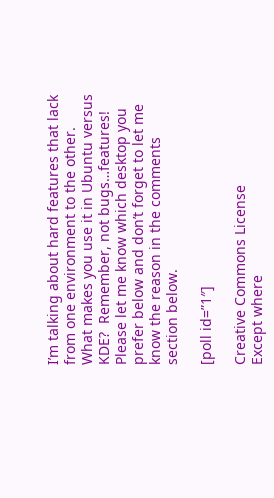I’m talking about hard features that lack from one environment to the other.  What makes you use it in Ubuntu versus KDE?  Remember, not bugs…features!  Please let me know which desktop you prefer below and don’t forget to let me know the reason in the comments section below.

[poll id=”1″]

Creative Commons License
Except where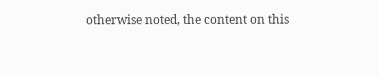otherwise noted, the content on this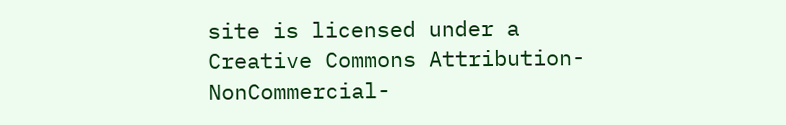site is licensed under a Creative Commons Attribution-NonCommercial-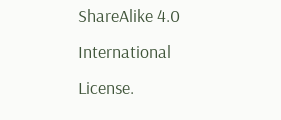ShareAlike 4.0 International License.